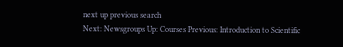next up previous search
Next: Newsgroups Up: Courses Previous: Introduction to Scientific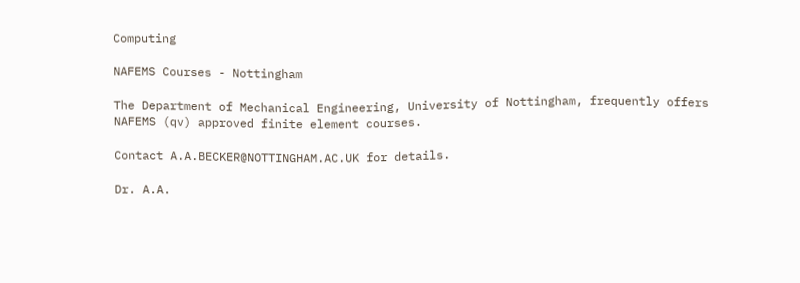Computing

NAFEMS Courses - Nottingham

The Department of Mechanical Engineering, University of Nottingham, frequently offers NAFEMS (qv) approved finite element courses.

Contact A.A.BECKER@NOTTINGHAM.AC.UK for details.

Dr. A.A.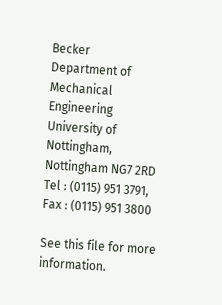Becker
Department of Mechanical Engineering
University of Nottingham,
Nottingham NG7 2RD
Tel : (0115) 951 3791,   Fax : (0115) 951 3800

See this file for more information.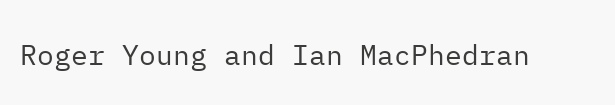Roger Young and Ian MacPhedran